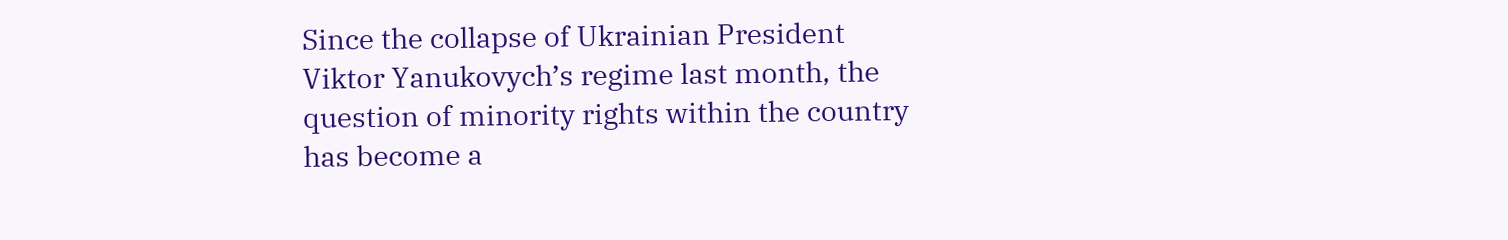Since the collapse of Ukrainian President Viktor Yanukovych’s regime last month, the question of minority rights within the country has become a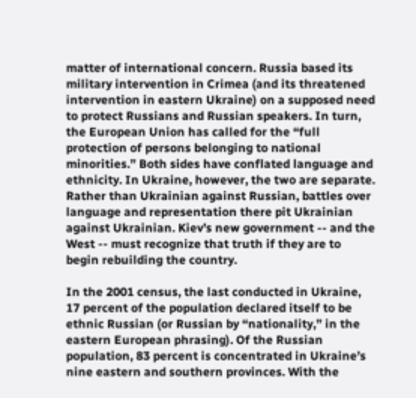matter of international concern. Russia based its military intervention in Crimea (and its threatened intervention in eastern Ukraine) on a supposed need to protect Russians and Russian speakers. In turn, the European Union has called for the “full protection of persons belonging to national minorities.” Both sides have conflated language and ethnicity. In Ukraine, however, the two are separate. Rather than Ukrainian against Russian, battles over language and representation there pit Ukrainian against Ukrainian. Kiev’s new government -- and the West -- must recognize that truth if they are to begin rebuilding the country.

In the 2001 census, the last conducted in Ukraine, 17 percent of the population declared itself to be ethnic Russian (or Russian by “nationality,” in the eastern European phrasing). Of the Russian population, 83 percent is concentrated in Ukraine’s nine eastern and southern provinces. With the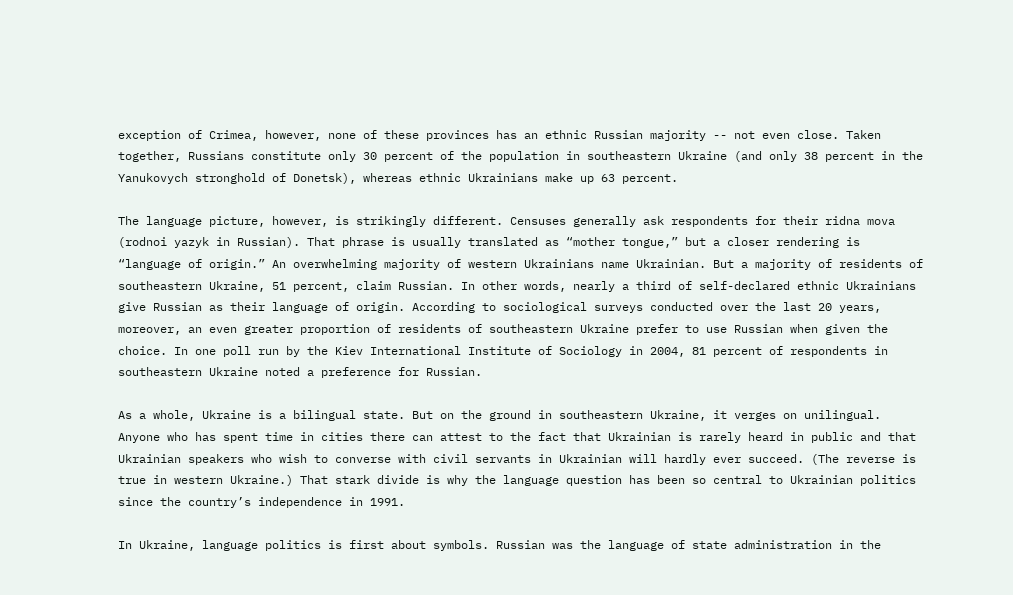exception of Crimea, however, none of these provinces has an ethnic Russian majority -- not even close. Taken together, Russians constitute only 30 percent of the population in southeastern Ukraine (and only 38 percent in the Yanukovych stronghold of Donetsk), whereas ethnic Ukrainians make up 63 percent.

The language picture, however, is strikingly different. Censuses generally ask respondents for their ridna mova (rodnoi yazyk in Russian). That phrase is usually translated as “mother tongue,” but a closer rendering is “language of origin.” An overwhelming majority of western Ukrainians name Ukrainian. But a majority of residents of southeastern Ukraine, 51 percent, claim Russian. In other words, nearly a third of self-declared ethnic Ukrainians give Russian as their language of origin. According to sociological surveys conducted over the last 20 years, moreover, an even greater proportion of residents of southeastern Ukraine prefer to use Russian when given the choice. In one poll run by the Kiev International Institute of Sociology in 2004, 81 percent of respondents in southeastern Ukraine noted a preference for Russian.

As a whole, Ukraine is a bilingual state. But on the ground in southeastern Ukraine, it verges on unilingual. Anyone who has spent time in cities there can attest to the fact that Ukrainian is rarely heard in public and that Ukrainian speakers who wish to converse with civil servants in Ukrainian will hardly ever succeed. (The reverse is true in western Ukraine.) That stark divide is why the language question has been so central to Ukrainian politics since the country’s independence in 1991.

In Ukraine, language politics is first about symbols. Russian was the language of state administration in the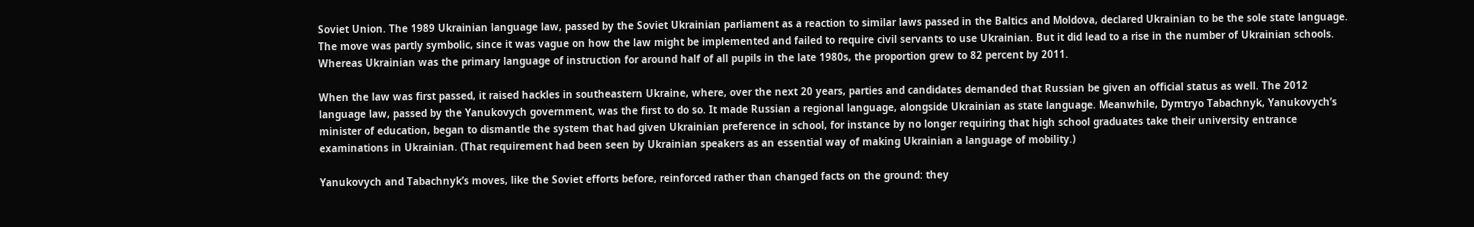Soviet Union. The 1989 Ukrainian language law, passed by the Soviet Ukrainian parliament as a reaction to similar laws passed in the Baltics and Moldova, declared Ukrainian to be the sole state language. The move was partly symbolic, since it was vague on how the law might be implemented and failed to require civil servants to use Ukrainian. But it did lead to a rise in the number of Ukrainian schools. Whereas Ukrainian was the primary language of instruction for around half of all pupils in the late 1980s, the proportion grew to 82 percent by 2011.

When the law was first passed, it raised hackles in southeastern Ukraine, where, over the next 20 years, parties and candidates demanded that Russian be given an official status as well. The 2012 language law, passed by the Yanukovych government, was the first to do so. It made Russian a regional language, alongside Ukrainian as state language. Meanwhile, Dymtryo Tabachnyk, Yanukovych’s minister of education, began to dismantle the system that had given Ukrainian preference in school, for instance by no longer requiring that high school graduates take their university entrance examinations in Ukrainian. (That requirement had been seen by Ukrainian speakers as an essential way of making Ukrainian a language of mobility.)

Yanukovych and Tabachnyk’s moves, like the Soviet efforts before, reinforced rather than changed facts on the ground: they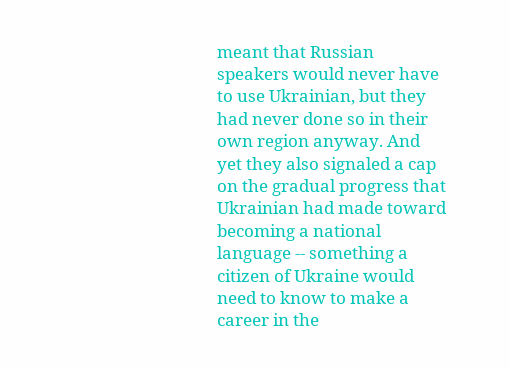meant that Russian speakers would never have to use Ukrainian, but they had never done so in their own region anyway. And yet they also signaled a cap on the gradual progress that Ukrainian had made toward becoming a national language -- something a citizen of Ukraine would need to know to make a career in the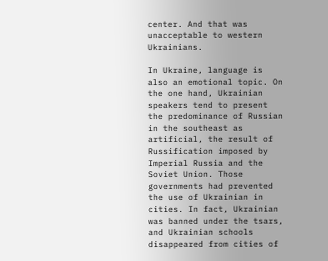center. And that was unacceptable to western Ukrainians.

In Ukraine, language is also an emotional topic. On the one hand, Ukrainian speakers tend to present the predominance of Russian in the southeast as artificial, the result of Russification imposed by Imperial Russia and the Soviet Union. Those governments had prevented the use of Ukrainian in cities. In fact, Ukrainian was banned under the tsars, and Ukrainian schools disappeared from cities of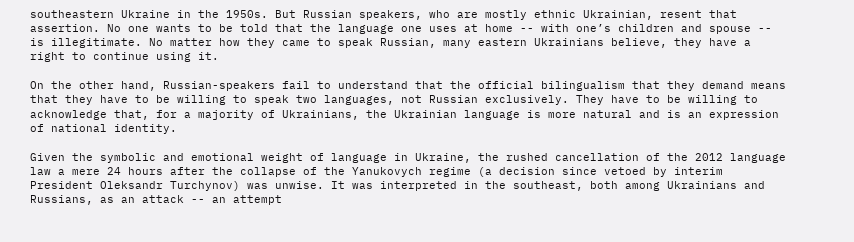southeastern Ukraine in the 1950s. But Russian speakers, who are mostly ethnic Ukrainian, resent that assertion. No one wants to be told that the language one uses at home -- with one’s children and spouse -- is illegitimate. No matter how they came to speak Russian, many eastern Ukrainians believe, they have a right to continue using it.

On the other hand, Russian-speakers fail to understand that the official bilingualism that they demand means that they have to be willing to speak two languages, not Russian exclusively. They have to be willing to acknowledge that, for a majority of Ukrainians, the Ukrainian language is more natural and is an expression of national identity.

Given the symbolic and emotional weight of language in Ukraine, the rushed cancellation of the 2012 language law a mere 24 hours after the collapse of the Yanukovych regime (a decision since vetoed by interim President Oleksandr Turchynov) was unwise. It was interpreted in the southeast, both among Ukrainians and Russians, as an attack -- an attempt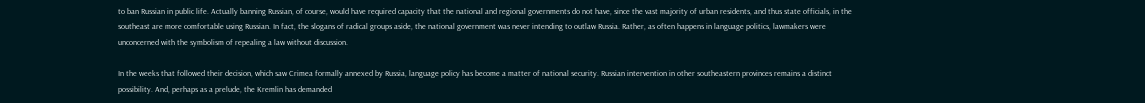to ban Russian in public life. Actually banning Russian, of course, would have required capacity that the national and regional governments do not have, since the vast majority of urban residents, and thus state officials, in the southeast are more comfortable using Russian. In fact, the slogans of radical groups aside, the national government was never intending to outlaw Russia. Rather, as often happens in language politics, lawmakers were unconcerned with the symbolism of repealing a law without discussion.

In the weeks that followed their decision, which saw Crimea formally annexed by Russia, language policy has become a matter of national security. Russian intervention in other southeastern provinces remains a distinct possibility. And, perhaps as a prelude, the Kremlin has demanded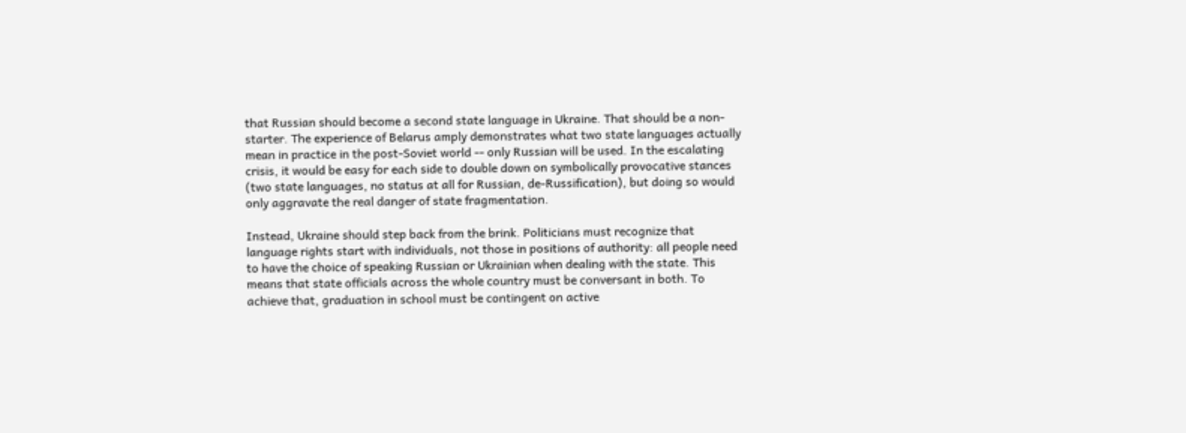that Russian should become a second state language in Ukraine. That should be a non-starter. The experience of Belarus amply demonstrates what two state languages actually mean in practice in the post-Soviet world -- only Russian will be used. In the escalating crisis, it would be easy for each side to double down on symbolically provocative stances (two state languages, no status at all for Russian, de-Russification), but doing so would only aggravate the real danger of state fragmentation.

Instead, Ukraine should step back from the brink. Politicians must recognize that language rights start with individuals, not those in positions of authority: all people need to have the choice of speaking Russian or Ukrainian when dealing with the state. This means that state officials across the whole country must be conversant in both. To achieve that, graduation in school must be contingent on active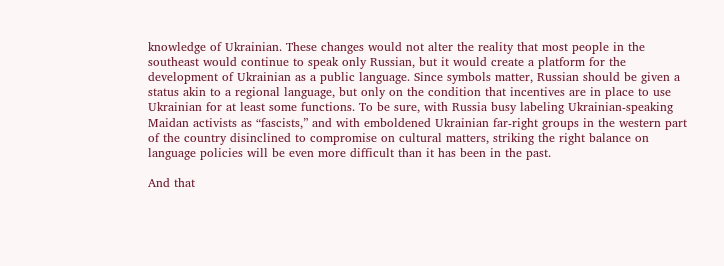knowledge of Ukrainian. These changes would not alter the reality that most people in the southeast would continue to speak only Russian, but it would create a platform for the development of Ukrainian as a public language. Since symbols matter, Russian should be given a status akin to a regional language, but only on the condition that incentives are in place to use Ukrainian for at least some functions. To be sure, with Russia busy labeling Ukrainian-speaking Maidan activists as “fascists,” and with emboldened Ukrainian far-right groups in the western part of the country disinclined to compromise on cultural matters, striking the right balance on language policies will be even more difficult than it has been in the past.

And that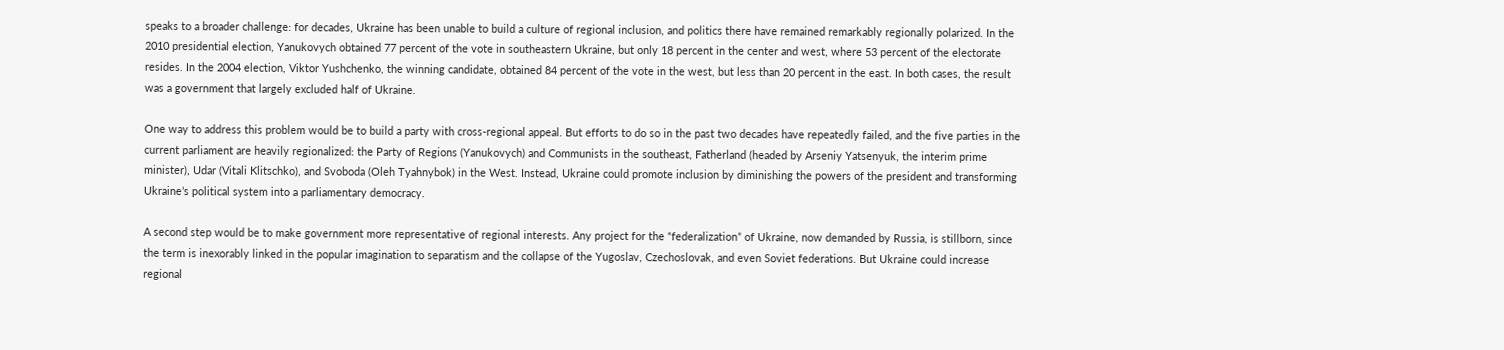speaks to a broader challenge: for decades, Ukraine has been unable to build a culture of regional inclusion, and politics there have remained remarkably regionally polarized. In the 2010 presidential election, Yanukovych obtained 77 percent of the vote in southeastern Ukraine, but only 18 percent in the center and west, where 53 percent of the electorate resides. In the 2004 election, Viktor Yushchenko, the winning candidate, obtained 84 percent of the vote in the west, but less than 20 percent in the east. In both cases, the result was a government that largely excluded half of Ukraine.

One way to address this problem would be to build a party with cross-regional appeal. But efforts to do so in the past two decades have repeatedly failed, and the five parties in the current parliament are heavily regionalized: the Party of Regions (Yanukovych) and Communists in the southeast, Fatherland (headed by Arseniy Yatsenyuk, the interim prime minister), Udar (Vitali Klitschko), and Svoboda (Oleh Tyahnybok) in the West. Instead, Ukraine could promote inclusion by diminishing the powers of the president and transforming Ukraine’s political system into a parliamentary democracy.

A second step would be to make government more representative of regional interests. Any project for the “federalization” of Ukraine, now demanded by Russia, is stillborn, since the term is inexorably linked in the popular imagination to separatism and the collapse of the Yugoslav, Czechoslovak, and even Soviet federations. But Ukraine could increase regional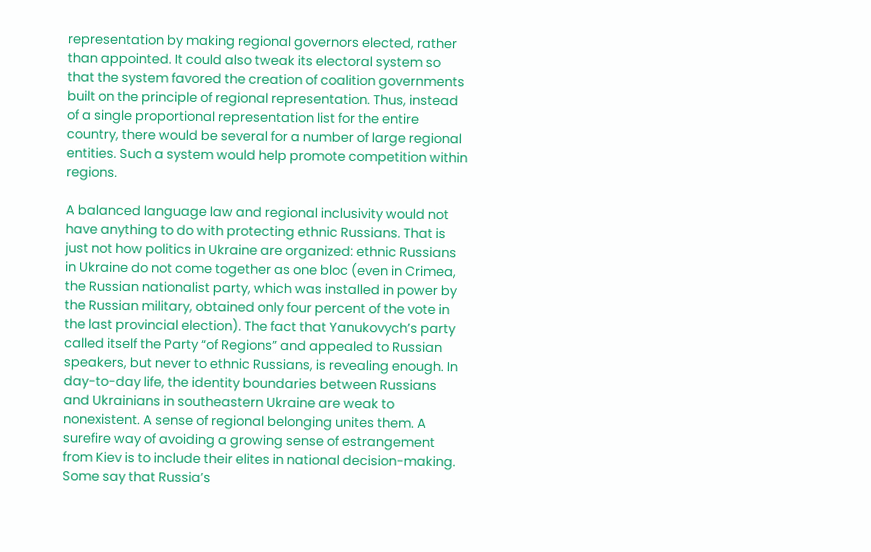representation by making regional governors elected, rather than appointed. It could also tweak its electoral system so that the system favored the creation of coalition governments built on the principle of regional representation. Thus, instead of a single proportional representation list for the entire country, there would be several for a number of large regional entities. Such a system would help promote competition within regions.

A balanced language law and regional inclusivity would not have anything to do with protecting ethnic Russians. That is just not how politics in Ukraine are organized: ethnic Russians in Ukraine do not come together as one bloc (even in Crimea, the Russian nationalist party, which was installed in power by the Russian military, obtained only four percent of the vote in the last provincial election). The fact that Yanukovych’s party called itself the Party “of Regions” and appealed to Russian speakers, but never to ethnic Russians, is revealing enough. In day-to-day life, the identity boundaries between Russians and Ukrainians in southeastern Ukraine are weak to nonexistent. A sense of regional belonging unites them. A surefire way of avoiding a growing sense of estrangement from Kiev is to include their elites in national decision-making. Some say that Russia’s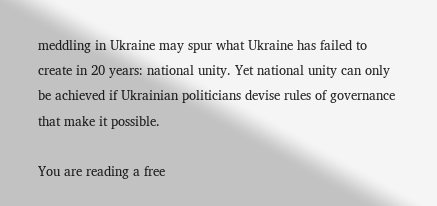meddling in Ukraine may spur what Ukraine has failed to create in 20 years: national unity. Yet national unity can only be achieved if Ukrainian politicians devise rules of governance that make it possible.

You are reading a free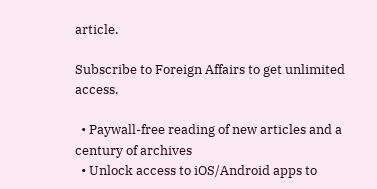article.

Subscribe to Foreign Affairs to get unlimited access.

  • Paywall-free reading of new articles and a century of archives
  • Unlock access to iOS/Android apps to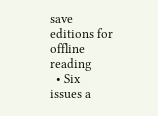save editions for offline reading
  • Six issues a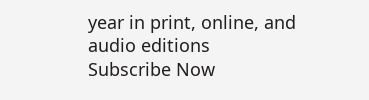year in print, online, and audio editions
Subscribe Now